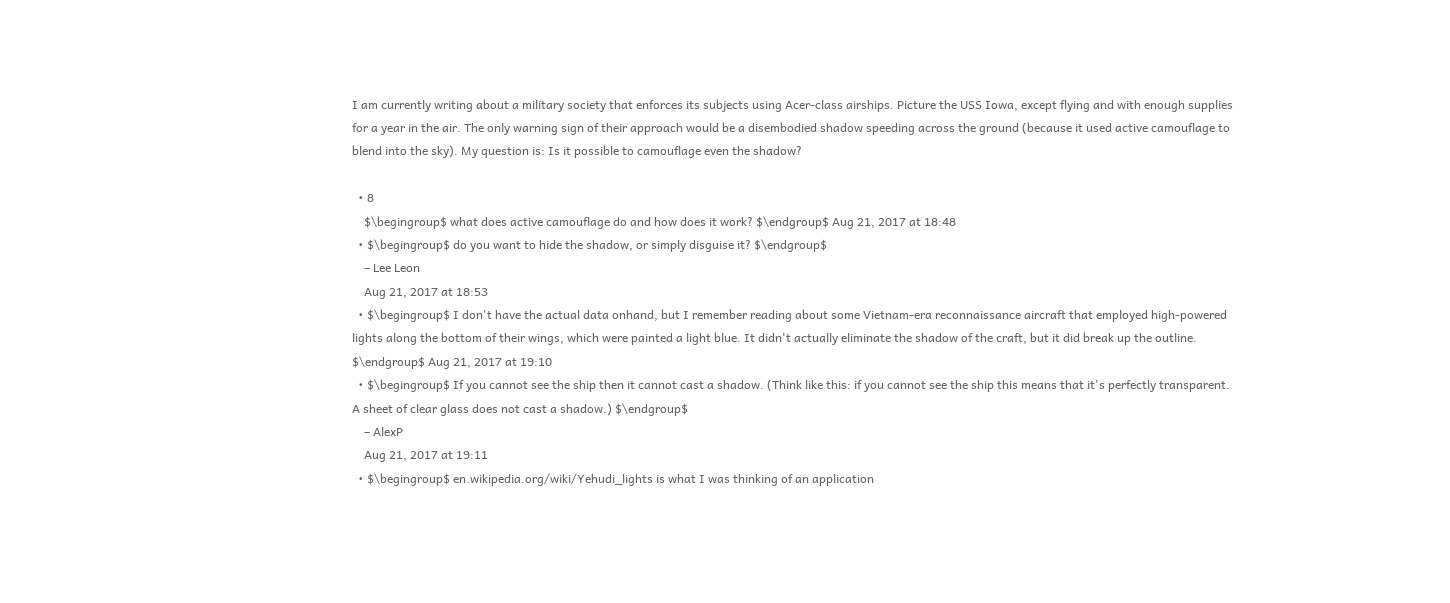I am currently writing about a military society that enforces its subjects using Acer-class airships. Picture the USS Iowa, except flying and with enough supplies for a year in the air. The only warning sign of their approach would be a disembodied shadow speeding across the ground (because it used active camouflage to blend into the sky). My question is: Is it possible to camouflage even the shadow?

  • 8
    $\begingroup$ what does active camouflage do and how does it work? $\endgroup$ Aug 21, 2017 at 18:48
  • $\begingroup$ do you want to hide the shadow, or simply disguise it? $\endgroup$
    – Lee Leon
    Aug 21, 2017 at 18:53
  • $\begingroup$ I don't have the actual data onhand, but I remember reading about some Vietnam-era reconnaissance aircraft that employed high-powered lights along the bottom of their wings, which were painted a light blue. It didn't actually eliminate the shadow of the craft, but it did break up the outline. $\endgroup$ Aug 21, 2017 at 19:10
  • $\begingroup$ If you cannot see the ship then it cannot cast a shadow. (Think like this: if you cannot see the ship this means that it's perfectly transparent. A sheet of clear glass does not cast a shadow.) $\endgroup$
    – AlexP
    Aug 21, 2017 at 19:11
  • $\begingroup$ en.wikipedia.org/wiki/Yehudi_lights is what I was thinking of an application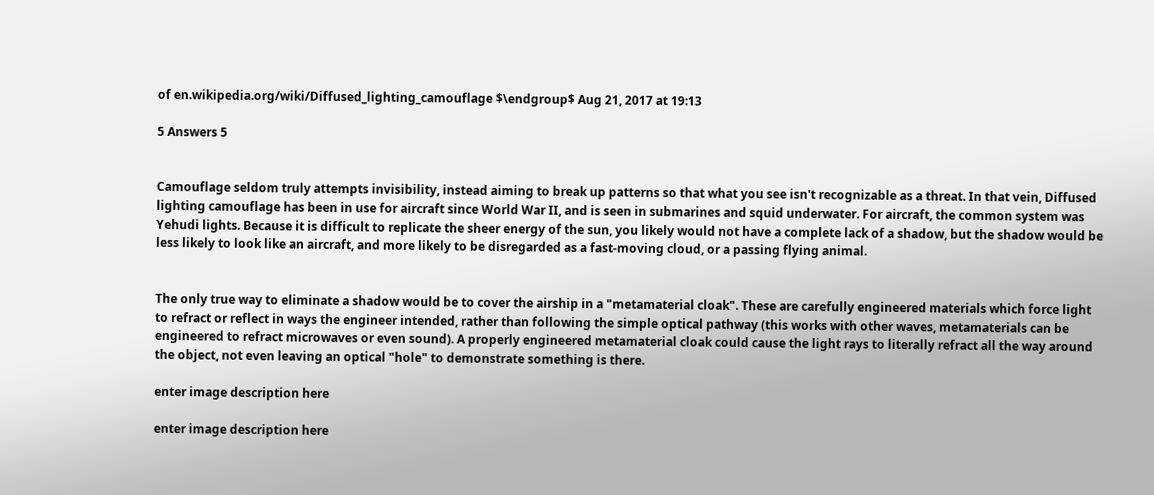of en.wikipedia.org/wiki/Diffused_lighting_camouflage $\endgroup$ Aug 21, 2017 at 19:13

5 Answers 5


Camouflage seldom truly attempts invisibility, instead aiming to break up patterns so that what you see isn't recognizable as a threat. In that vein, Diffused lighting camouflage has been in use for aircraft since World War II, and is seen in submarines and squid underwater. For aircraft, the common system was Yehudi lights. Because it is difficult to replicate the sheer energy of the sun, you likely would not have a complete lack of a shadow, but the shadow would be less likely to look like an aircraft, and more likely to be disregarded as a fast-moving cloud, or a passing flying animal.


The only true way to eliminate a shadow would be to cover the airship in a "metamaterial cloak". These are carefully engineered materials which force light to refract or reflect in ways the engineer intended, rather than following the simple optical pathway (this works with other waves, metamaterials can be engineered to refract microwaves or even sound). A properly engineered metamaterial cloak could cause the light rays to literally refract all the way around the object, not even leaving an optical "hole" to demonstrate something is there.

enter image description here

enter image description here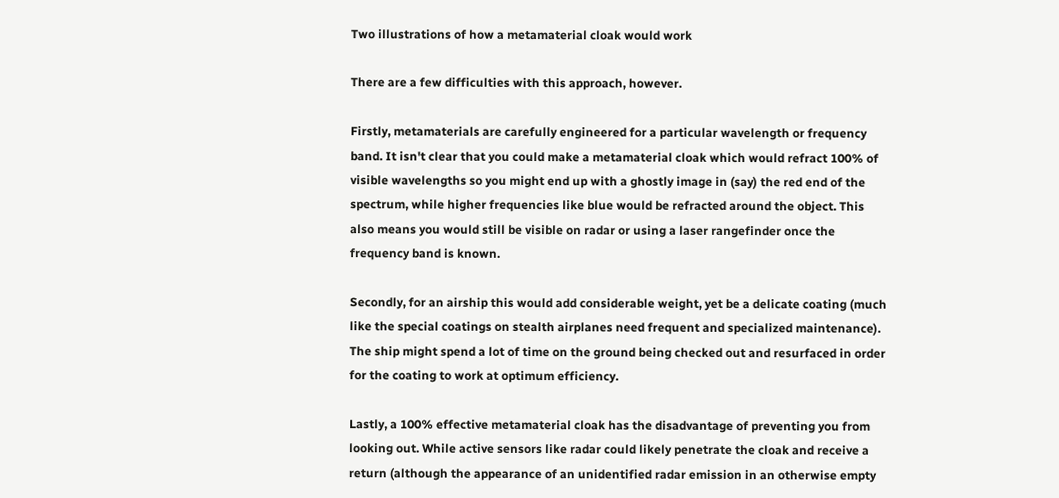Two illustrations of how a metamaterial cloak would work

There are a few difficulties with this approach, however.

Firstly, metamaterials are carefully engineered for a particular wavelength or frequency band. It isn't clear that you could make a metamaterial cloak which would refract 100% of visible wavelengths so you might end up with a ghostly image in (say) the red end of the spectrum, while higher frequencies like blue would be refracted around the object. This also means you would still be visible on radar or using a laser rangefinder once the frequency band is known.

Secondly, for an airship this would add considerable weight, yet be a delicate coating (much like the special coatings on stealth airplanes need frequent and specialized maintenance). The ship might spend a lot of time on the ground being checked out and resurfaced in order for the coating to work at optimum efficiency.

Lastly, a 100% effective metamaterial cloak has the disadvantage of preventing you from looking out. While active sensors like radar could likely penetrate the cloak and receive a return (although the appearance of an unidentified radar emission in an otherwise empty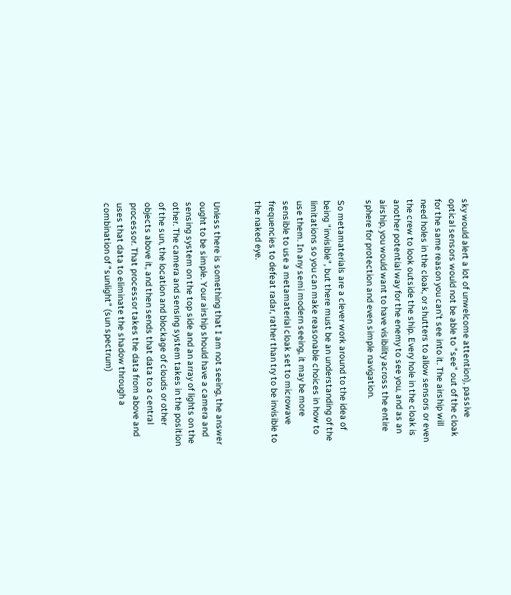sky would alert a lot of unwelcome attention), passive optical sensors would not be able to "see" out of the cloak for the same reason you can't see into it. The airship will need holes in the cloak, or shutters to allow sensors or even the crew to look outside the ship. Every hole in the cloak is another potential way for the enemy to see you, and as an airship, you would want to have visibility across the entire sphere for protection and even simple navigation.

So metamaterials are a clever work around to the idea of being "invisible", but there must be an understanding of the limitations so you can make reasonable choices in how to use them. In any semi modern seeing, it may be more sensible to use a metamaterial cloak set to microwave frequencies to defeat radar, rather than try to be invisible to the naked eye.


Unless there is something that I am not seeing, the answer ought to be simple. Your airship should have a camera and sensing system on the top side and an array of lights on the other. The camera and sensing system takes in the position of the sun, the location and blockage of clouds or other objects above it, and then sends that data to a central processor. That processor takes the data from above and uses that data to eliminate the shadow through a combination of "sunlight" (sun spectrum)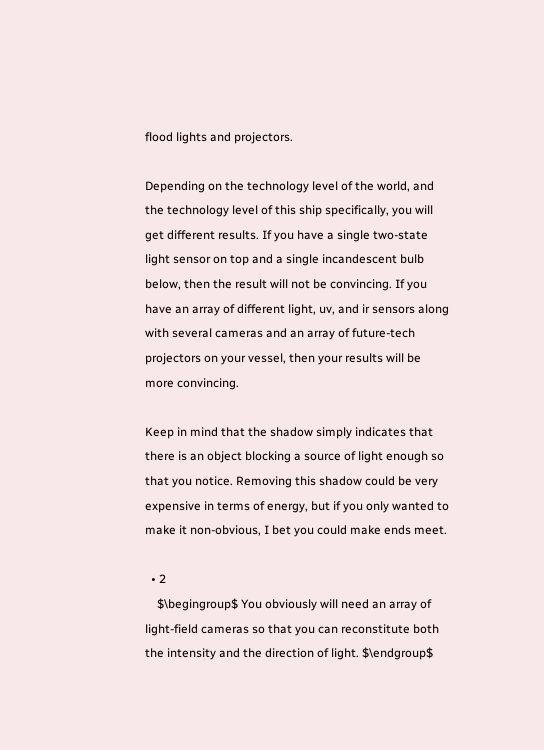flood lights and projectors.

Depending on the technology level of the world, and the technology level of this ship specifically, you will get different results. If you have a single two-state light sensor on top and a single incandescent bulb below, then the result will not be convincing. If you have an array of different light, uv, and ir sensors along with several cameras and an array of future-tech projectors on your vessel, then your results will be more convincing.

Keep in mind that the shadow simply indicates that there is an object blocking a source of light enough so that you notice. Removing this shadow could be very expensive in terms of energy, but if you only wanted to make it non-obvious, I bet you could make ends meet.

  • 2
    $\begingroup$ You obviously will need an array of light-field cameras so that you can reconstitute both the intensity and the direction of light. $\endgroup$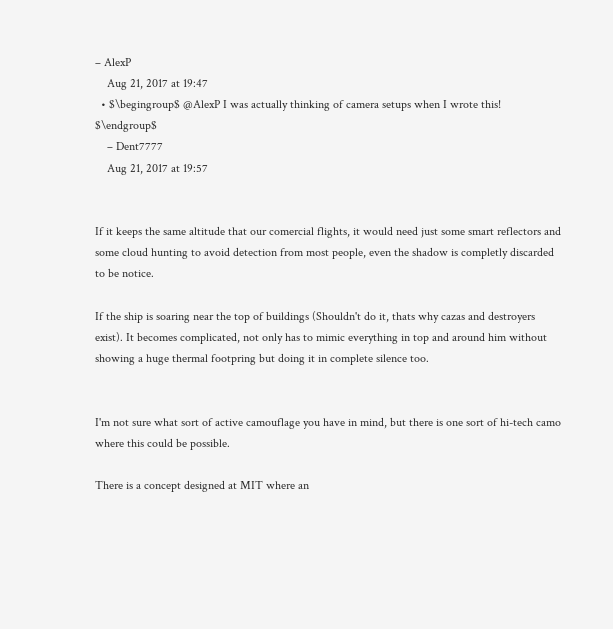– AlexP
    Aug 21, 2017 at 19:47
  • $\begingroup$ @AlexP I was actually thinking of camera setups when I wrote this! $\endgroup$
    – Dent7777
    Aug 21, 2017 at 19:57


If it keeps the same altitude that our comercial flights, it would need just some smart reflectors and some cloud hunting to avoid detection from most people, even the shadow is completly discarded to be notice.

If the ship is soaring near the top of buildings (Shouldn't do it, thats why cazas and destroyers exist). It becomes complicated, not only has to mimic everything in top and around him without showing a huge thermal footpring but doing it in complete silence too.


I'm not sure what sort of active camouflage you have in mind, but there is one sort of hi-tech camo where this could be possible.

There is a concept designed at MIT where an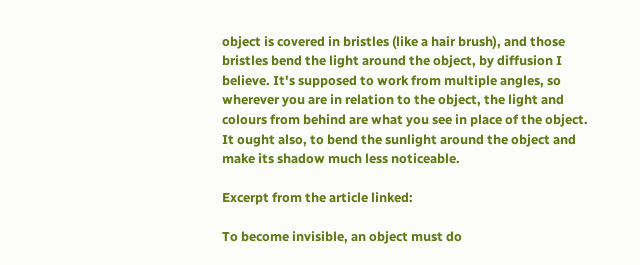object is covered in bristles (like a hair brush), and those bristles bend the light around the object, by diffusion I believe. It's supposed to work from multiple angles, so wherever you are in relation to the object, the light and colours from behind are what you see in place of the object. It ought also, to bend the sunlight around the object and make its shadow much less noticeable.

Excerpt from the article linked:

To become invisible, an object must do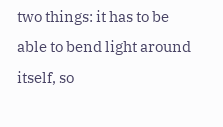two things: it has to be able to bend light around itself, so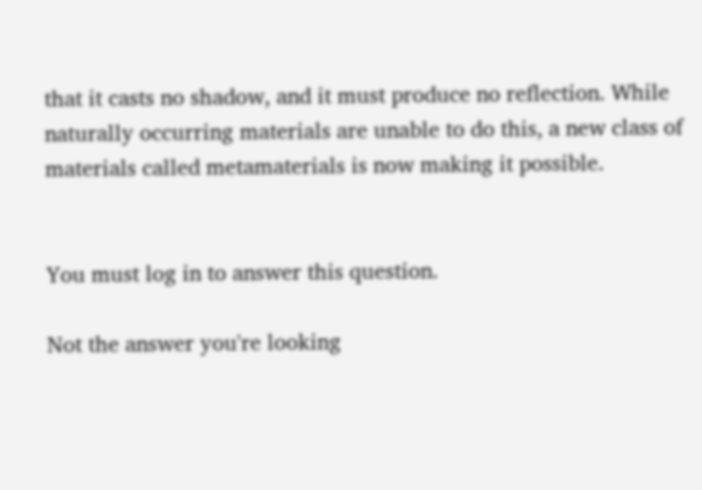that it casts no shadow, and it must produce no reflection. While naturally occurring materials are unable to do this, a new class of materials called metamaterials is now making it possible.


You must log in to answer this question.

Not the answer you're looking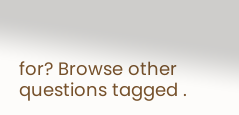for? Browse other questions tagged .